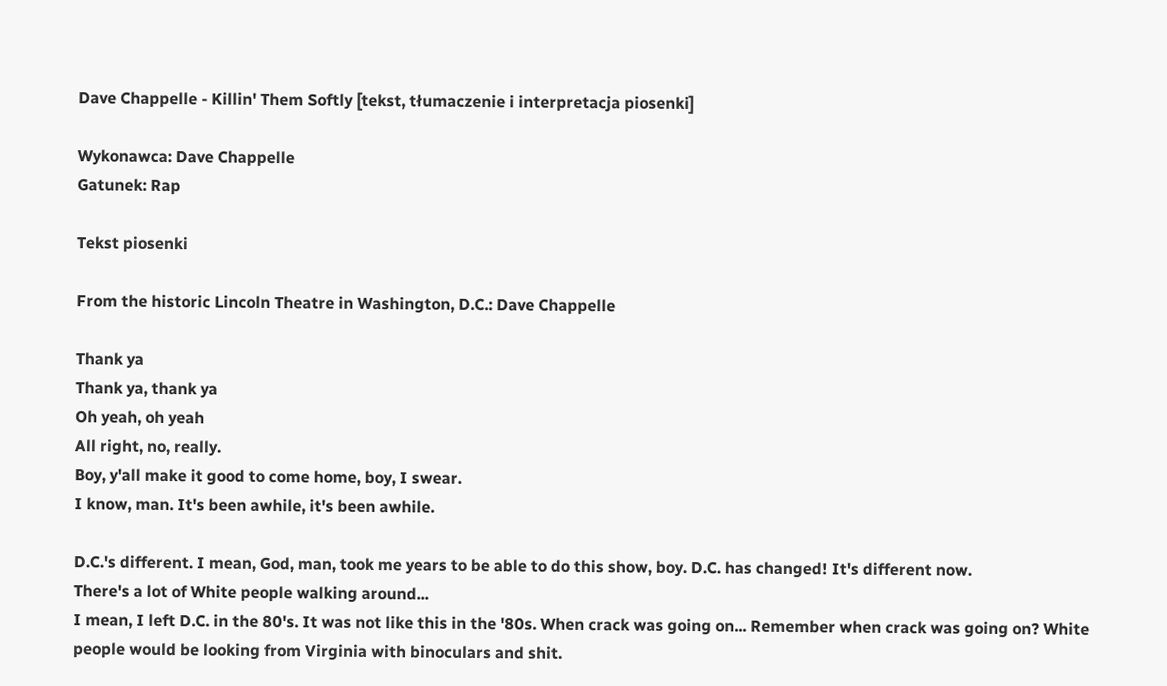Dave Chappelle - Killin' Them Softly [tekst, tłumaczenie i interpretacja piosenki]

Wykonawca: Dave Chappelle
Gatunek: Rap

Tekst piosenki

From the historic Lincoln Theatre in Washington, D.C.: Dave Chappelle

Thank ya
Thank ya, thank ya
Oh yeah, oh yeah
All right, no, really.
Boy, y'all make it good to come home, boy, I swear.
I know, man. It's been awhile, it's been awhile.

D.C.'s different. I mean, God, man, took me years to be able to do this show, boy. D.C. has changed! It's different now.
There's a lot of White people walking around...
I mean, I left D.C. in the 80's. It was not like this in the '80s. When crack was going on... Remember when crack was going on? White people would be looking from Virginia with binoculars and shit.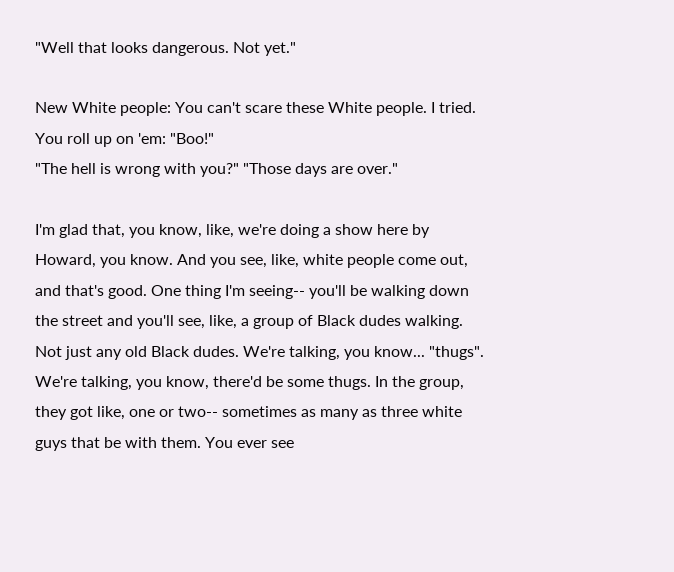"Well that looks dangerous. Not yet."

New White people: You can't scare these White people. I tried. You roll up on 'em: "Boo!"
"The hell is wrong with you?" "Those days are over."

I'm glad that, you know, like, we're doing a show here by Howard, you know. And you see, like, white people come out, and that's good. One thing I'm seeing-- you'll be walking down the street and you'll see, like, a group of Black dudes walking. Not just any old Black dudes. We're talking, you know... "thugs". We're talking, you know, there'd be some thugs. In the group, they got like, one or two-- sometimes as many as three white guys that be with them. You ever see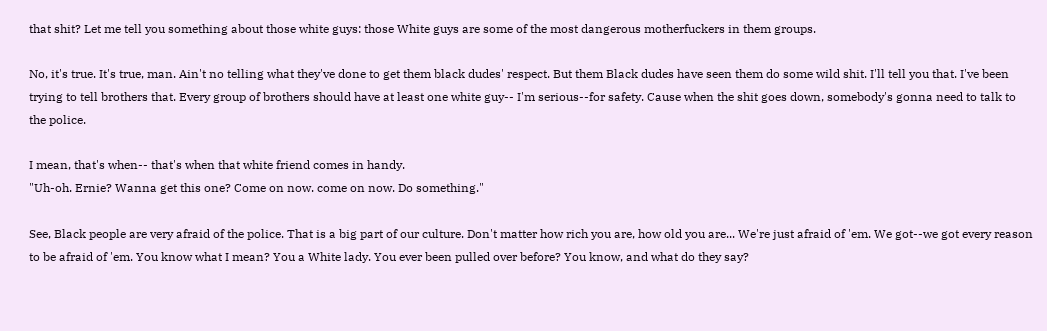that shit? Let me tell you something about those white guys: those White guys are some of the most dangerous motherfuckers in them groups.

No, it's true. It's true, man. Ain't no telling what they've done to get them black dudes' respect. But them Black dudes have seen them do some wild shit. I'll tell you that. I've been trying to tell brothers that. Every group of brothers should have at least one white guy-- I'm serious--for safety. Cause when the shit goes down, somebody's gonna need to talk to the police.

I mean, that's when-- that's when that white friend comes in handy.
"Uh-oh. Ernie? Wanna get this one? Come on now. come on now. Do something."

See, Black people are very afraid of the police. That is a big part of our culture. Don't matter how rich you are, how old you are... We're just afraid of 'em. We got--we got every reason to be afraid of 'em. You know what I mean? You a White lady. You ever been pulled over before? You know, and what do they say?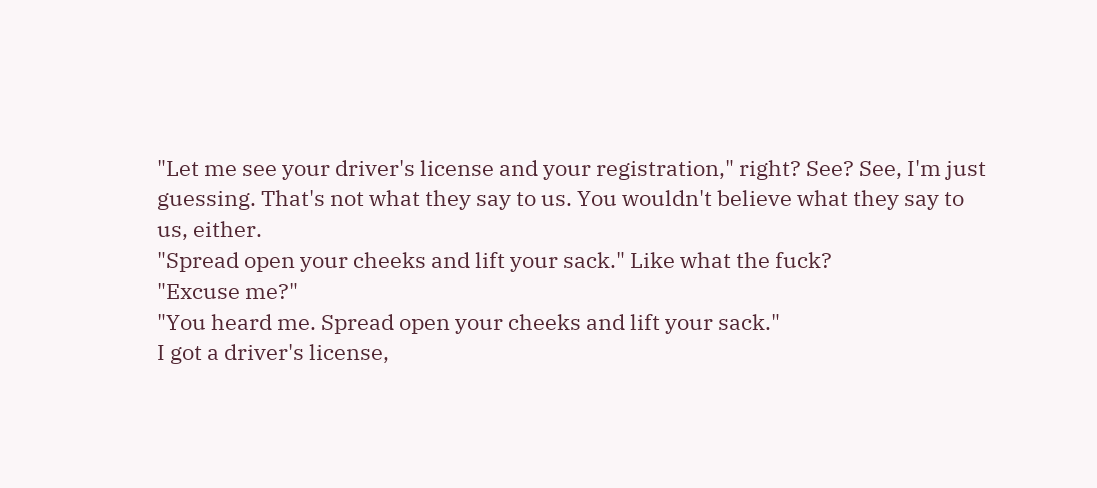"Let me see your driver's license and your registration," right? See? See, I'm just guessing. That's not what they say to us. You wouldn't believe what they say to us, either.
"Spread open your cheeks and lift your sack." Like what the fuck?
"Excuse me?"
"You heard me. Spread open your cheeks and lift your sack."
I got a driver's license,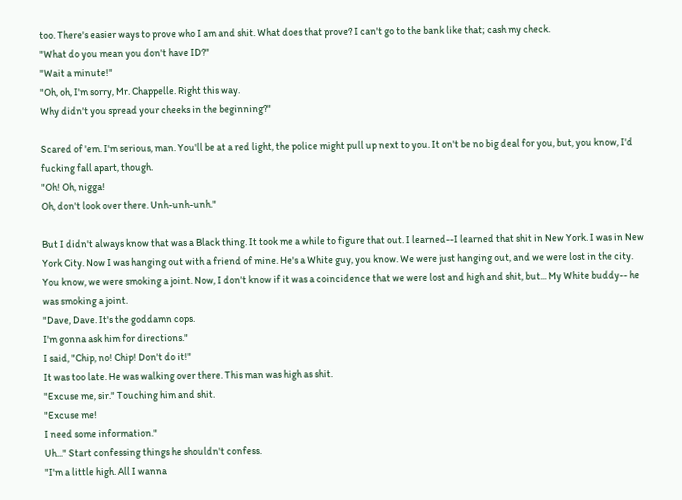too. There's easier ways to prove who I am and shit. What does that prove? I can't go to the bank like that; cash my check.
"What do you mean you don't have ID?"
"Wait a minute!"
"Oh, oh, I'm sorry, Mr. Chappelle. Right this way.
Why didn't you spread your cheeks in the beginning?"

Scared of 'em. I'm serious, man. You'll be at a red light, the police might pull up next to you. It on't be no big deal for you, but, you know, I'd fucking fall apart, though.
"Oh! Oh, nigga!
Oh, don't look over there. Unh-unh-unh."

But I didn't always know that was a Black thing. It took me a while to figure that out. I learned--I learned that shit in New York. I was in New York City. Now I was hanging out with a friend of mine. He's a White guy, you know. We were just hanging out, and we were lost in the city. You know, we were smoking a joint. Now, I don't know if it was a coincidence that we were lost and high and shit, but... My White buddy-- he was smoking a joint.
"Dave, Dave. It's the goddamn cops.
I'm gonna ask him for directions."
I said, "Chip, no! Chip! Don't do it!"
It was too late. He was walking over there. This man was high as shit.
"Excuse me, sir." Touching him and shit.
"Excuse me!
I need some information."
Uh..." Start confessing things he shouldn't confess.
"I'm a little high. All I wanna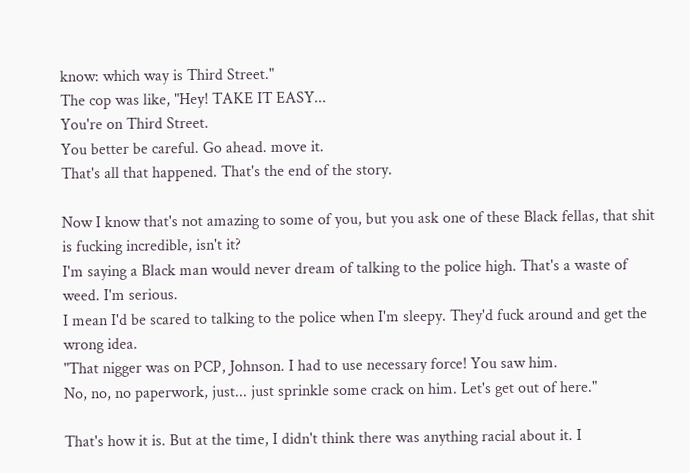know: which way is Third Street."
The cop was like, "Hey! TAKE IT EASY...
You're on Third Street.
You better be careful. Go ahead. move it.
That's all that happened. That's the end of the story.

Now I know that's not amazing to some of you, but you ask one of these Black fellas, that shit is fucking incredible, isn't it?
I'm saying a Black man would never dream of talking to the police high. That's a waste of weed. I'm serious.
I mean I'd be scared to talking to the police when I'm sleepy. They'd fuck around and get the wrong idea.
"That nigger was on PCP, Johnson. I had to use necessary force! You saw him.
No, no, no paperwork, just... just sprinkle some crack on him. Let's get out of here."

That's how it is. But at the time, I didn't think there was anything racial about it. I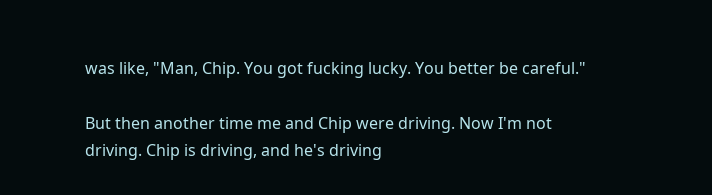was like, "Man, Chip. You got fucking lucky. You better be careful."

But then another time me and Chip were driving. Now I'm not driving. Chip is driving, and he's driving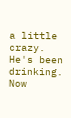a little crazy. He's been drinking. Now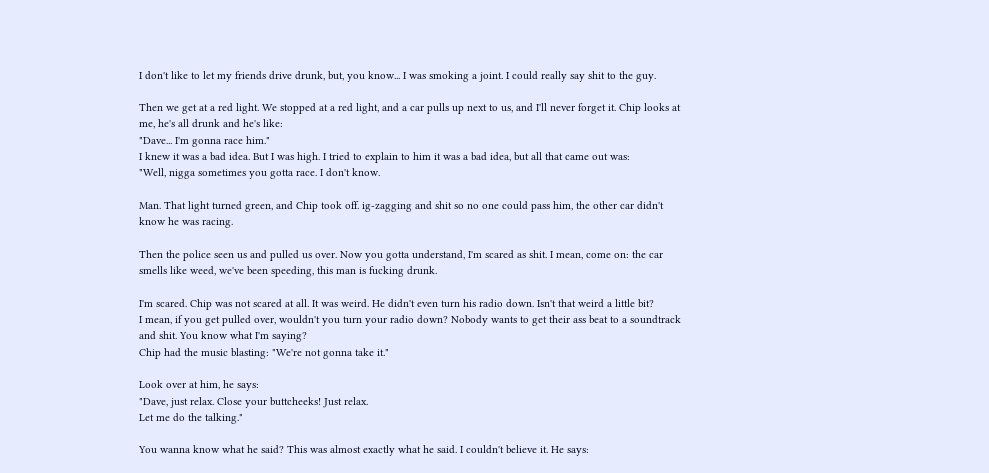I don't like to let my friends drive drunk, but, you know... I was smoking a joint. I could really say shit to the guy.

Then we get at a red light. We stopped at a red light, and a car pulls up next to us, and I'll never forget it. Chip looks at me, he's all drunk and he's like:
"Dave... I'm gonna race him."
I knew it was a bad idea. But I was high. I tried to explain to him it was a bad idea, but all that came out was:
"Well, nigga sometimes you gotta race. I don't know.

Man. That light turned green, and Chip took off. ig-zagging and shit so no one could pass him, the other car didn't know he was racing.

Then the police seen us and pulled us over. Now you gotta understand, I'm scared as shit. I mean, come on: the car smells like weed, we've been speeding, this man is fucking drunk.

I'm scared. Chip was not scared at all. It was weird. He didn't even turn his radio down. Isn't that weird a little bit?
I mean, if you get pulled over, wouldn't you turn your radio down? Nobody wants to get their ass beat to a soundtrack and shit. You know what I'm saying?
Chip had the music blasting: "We're not gonna take it."

Look over at him, he says:
"Dave, just relax. Close your buttcheeks! Just relax.
Let me do the talking."

You wanna know what he said? This was almost exactly what he said. I couldn't believe it. He says: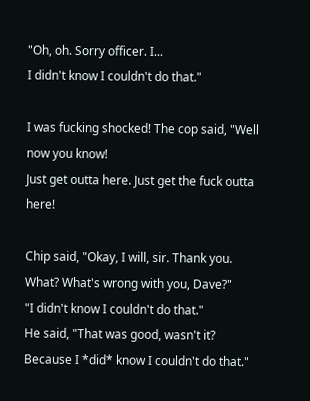"Oh, oh. Sorry officer. I...
I didn't know I couldn't do that."

I was fucking shocked! The cop said, "Well now you know!
Just get outta here. Just get the fuck outta here!

Chip said, "Okay, I will, sir. Thank you.
What? What's wrong with you, Dave?"
"I didn't know I couldn't do that."
He said, "That was good, wasn't it?
Because I *did* know I couldn't do that."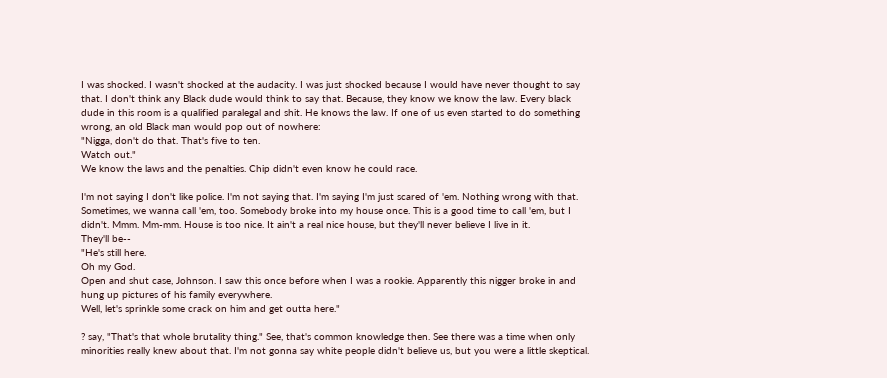I was shocked. I wasn't shocked at the audacity. I was just shocked because I would have never thought to say that. I don't think any Black dude would think to say that. Because, they know we know the law. Every black dude in this room is a qualified paralegal and shit. He knows the law. If one of us even started to do something wrong, an old Black man would pop out of nowhere:
"Nigga, don't do that. That's five to ten.
Watch out."
We know the laws and the penalties. Chip didn't even know he could race.

I'm not saying I don't like police. I'm not saying that. I'm saying I'm just scared of 'em. Nothing wrong with that. Sometimes, we wanna call 'em, too. Somebody broke into my house once. This is a good time to call 'em, but I didn't. Mmm. Mm-mm. House is too nice. It ain't a real nice house, but they'll never believe I live in it.
They'll be--
"He's still here.
Oh my God.
Open and shut case, Johnson. I saw this once before when I was a rookie. Apparently this nigger broke in and hung up pictures of his family everywhere.
Well, let's sprinkle some crack on him and get outta here."

? say, "That's that whole brutality thing." See, that's common knowledge then. See there was a time when only minorities really knew about that. I'm not gonna say white people didn't believe us, but you were a little skeptical.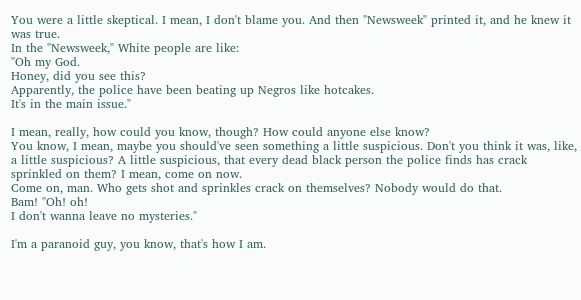You were a little skeptical. I mean, I don't blame you. And then "Newsweek" printed it, and he knew it was true.
In the "Newsweek," White people are like:
"Oh my God.
Honey, did you see this?
Apparently, the police have been beating up Negros like hotcakes.
It's in the main issue."

I mean, really, how could you know, though? How could anyone else know?
You know, I mean, maybe you should've seen something a little suspicious. Don't you think it was, like, a little suspicious? A little suspicious, that every dead black person the police finds has crack sprinkled on them? I mean, come on now.
Come on, man. Who gets shot and sprinkles crack on themselves? Nobody would do that.
Bam! "Oh! oh!
I don't wanna leave no mysteries."

I'm a paranoid guy, you know, that's how I am.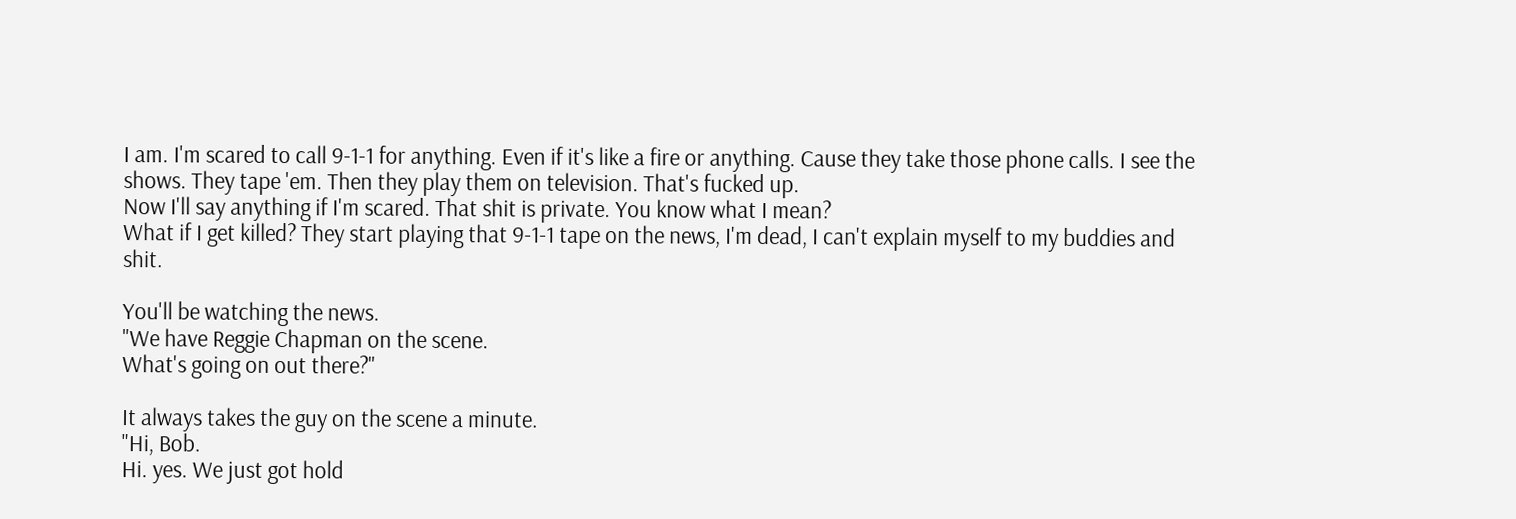I am. I'm scared to call 9-1-1 for anything. Even if it's like a fire or anything. Cause they take those phone calls. I see the shows. They tape 'em. Then they play them on television. That's fucked up.
Now I'll say anything if I'm scared. That shit is private. You know what I mean?
What if I get killed? They start playing that 9-1-1 tape on the news, I'm dead, I can't explain myself to my buddies and shit.

You'll be watching the news.
"We have Reggie Chapman on the scene.
What's going on out there?"

It always takes the guy on the scene a minute.
"Hi, Bob.
Hi. yes. We just got hold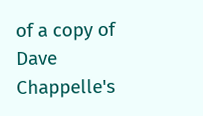of a copy of Dave Chappelle's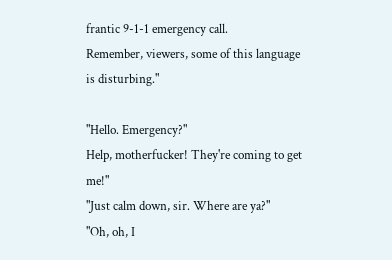frantic 9-1-1 emergency call.
Remember, viewers, some of this language is disturbing."

"Hello. Emergency?"
Help, motherfucker! They're coming to get me!"
"Just calm down, sir. Where are ya?"
"Oh, oh, I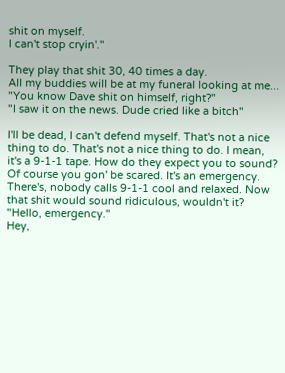shit on myself.
I can't stop cryin'."

They play that shit 30, 40 times a day.
All my buddies will be at my funeral looking at me...
"You know Dave shit on himself, right?"
"I saw it on the news. Dude cried like a bitch"

I'll be dead, I can't defend myself. That's not a nice thing to do. That's not a nice thing to do. I mean, it's a 9-1-1 tape. How do they expect you to sound? Of course you gon' be scared. It's an emergency. There's, nobody calls 9-1-1 cool and relaxed. Now that shit would sound ridiculous, wouldn't it?
"Hello, emergency."
Hey,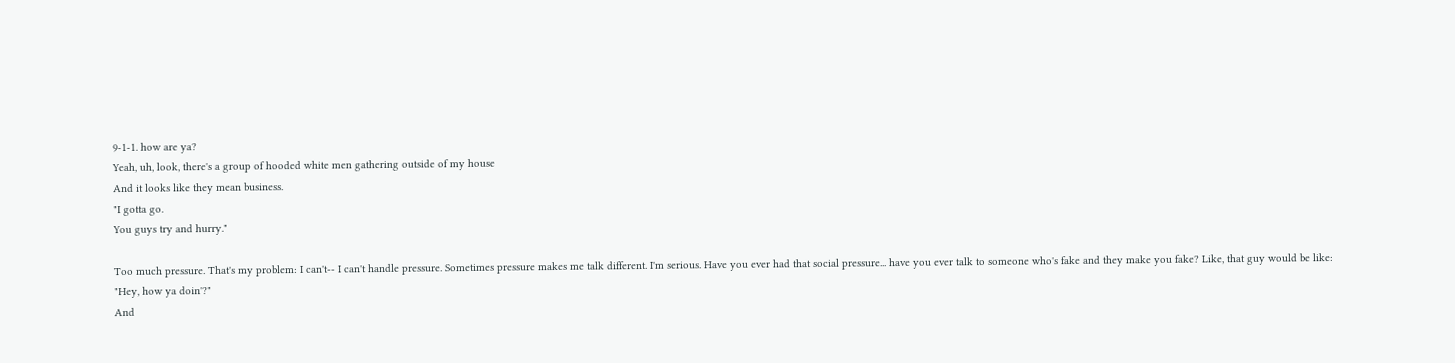9-1-1. how are ya?
Yeah, uh, look, there's a group of hooded white men gathering outside of my house
And it looks like they mean business.
"I gotta go.
You guys try and hurry."

Too much pressure. That's my problem: I can't-- I can't handle pressure. Sometimes pressure makes me talk different. I'm serious. Have you ever had that social pressure... have you ever talk to someone who's fake and they make you fake? Like, that guy would be like:
"Hey, how ya doin'?"
And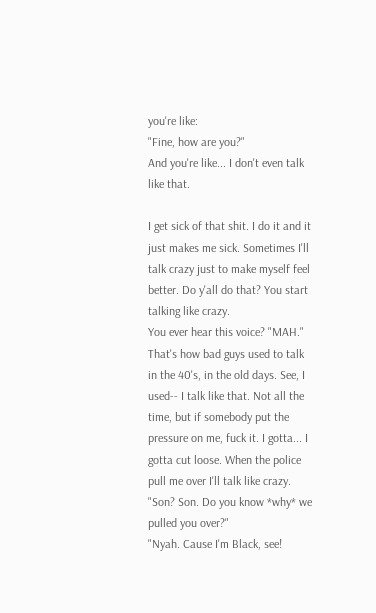you're like:
"Fine, how are you?"
And you're like... I don't even talk like that.

I get sick of that shit. I do it and it just makes me sick. Sometimes I'll talk crazy just to make myself feel better. Do y'all do that? You start talking like crazy.
You ever hear this voice? "MAH."
That's how bad guys used to talk in the 40's, in the old days. See, I used-- I talk like that. Not all the time, but if somebody put the pressure on me, fuck it. I gotta... I gotta cut loose. When the police pull me over I'll talk like crazy.
"Son? Son. Do you know *why* we pulled you over?"
"Nyah. Cause I'm Black, see!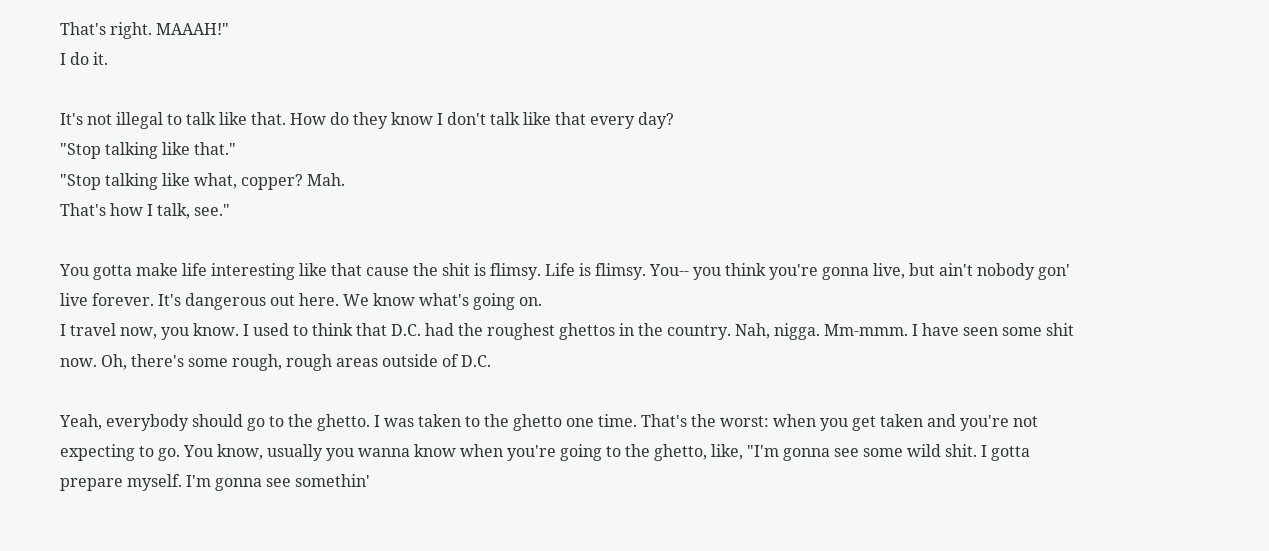That's right. MAAAH!"
I do it.

It's not illegal to talk like that. How do they know I don't talk like that every day?
"Stop talking like that."
"Stop talking like what, copper? Mah.
That's how I talk, see."

You gotta make life interesting like that cause the shit is flimsy. Life is flimsy. You-- you think you're gonna live, but ain't nobody gon' live forever. It's dangerous out here. We know what's going on.
I travel now, you know. I used to think that D.C. had the roughest ghettos in the country. Nah, nigga. Mm-mmm. I have seen some shit now. Oh, there's some rough, rough areas outside of D.C.

Yeah, everybody should go to the ghetto. I was taken to the ghetto one time. That's the worst: when you get taken and you're not expecting to go. You know, usually you wanna know when you're going to the ghetto, like, "I'm gonna see some wild shit. I gotta prepare myself. I'm gonna see somethin'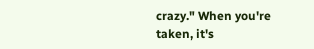crazy." When you're taken, it's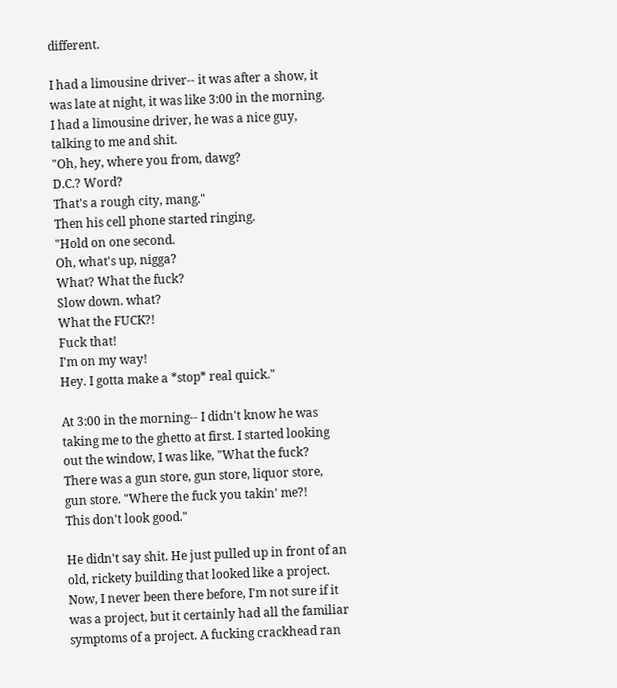different.

I had a limousine driver-- it was after a show, it was late at night, it was like 3:00 in the morning. I had a limousine driver, he was a nice guy, talking to me and shit.
"Oh, hey, where you from, dawg?
D.C.? Word?
That's a rough city, mang."
Then his cell phone started ringing.
"Hold on one second.
Oh, what's up, nigga?
What? What the fuck?
Slow down. what?
What the FUCK?!
Fuck that!
I'm on my way!
Hey. I gotta make a *stop* real quick."

At 3:00 in the morning-- I didn't know he was taking me to the ghetto at first. I started looking out the window, I was like, "What the fuck? There was a gun store, gun store, liquor store, gun store. "Where the fuck you takin' me?!
This don't look good."

He didn't say shit. He just pulled up in front of an old, rickety building that looked like a project. Now, I never been there before, I'm not sure if it was a project, but it certainly had all the familiar symptoms of a project. A fucking crackhead ran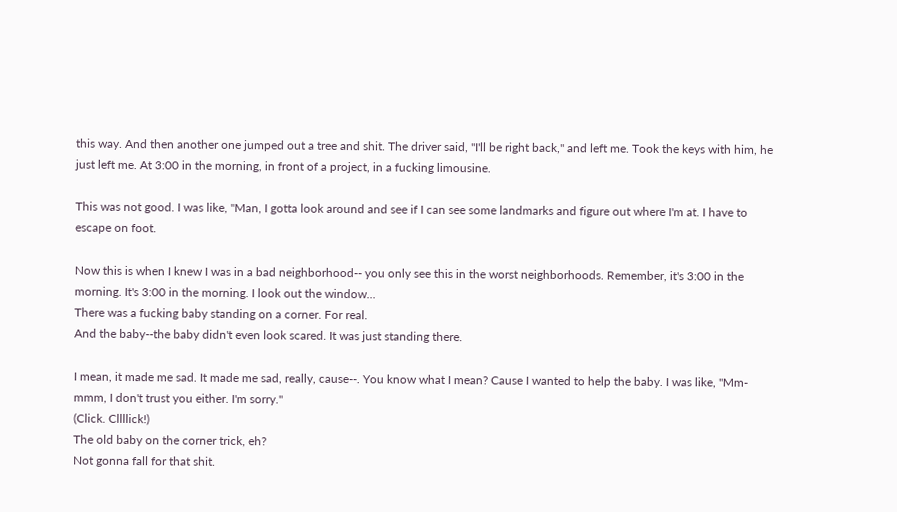this way. And then another one jumped out a tree and shit. The driver said, "I'll be right back," and left me. Took the keys with him, he just left me. At 3:00 in the morning, in front of a project, in a fucking limousine.

This was not good. I was like, "Man, I gotta look around and see if I can see some landmarks and figure out where I'm at. I have to escape on foot.

Now this is when I knew I was in a bad neighborhood-- you only see this in the worst neighborhoods. Remember, it's 3:00 in the morning. It's 3:00 in the morning. I look out the window...
There was a fucking baby standing on a corner. For real.
And the baby--the baby didn't even look scared. It was just standing there.

I mean, it made me sad. It made me sad, really, cause--. You know what I mean? Cause I wanted to help the baby. I was like, "Mm-mmm, I don't trust you either. I'm sorry."
(Click. Cllllick!)
The old baby on the corner trick, eh?
Not gonna fall for that shit.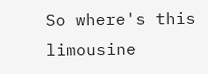So where's this limousine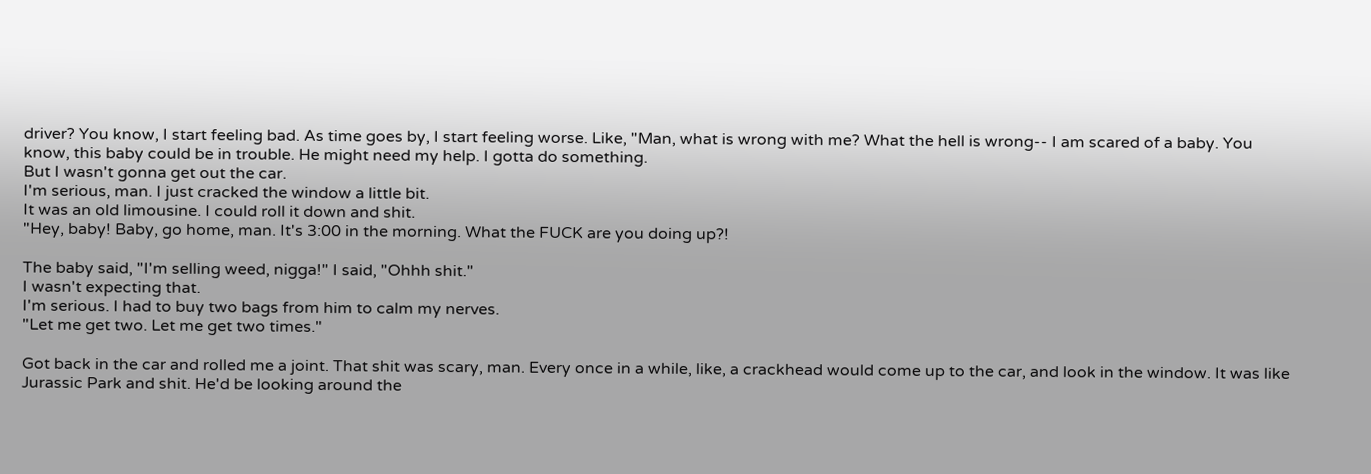driver? You know, I start feeling bad. As time goes by, I start feeling worse. Like, "Man, what is wrong with me? What the hell is wrong-- I am scared of a baby. You know, this baby could be in trouble. He might need my help. I gotta do something.
But I wasn't gonna get out the car.
I'm serious, man. I just cracked the window a little bit.
It was an old limousine. I could roll it down and shit.
"Hey, baby! Baby, go home, man. It's 3:00 in the morning. What the FUCK are you doing up?!

The baby said, "I'm selling weed, nigga!" I said, "Ohhh shit."
I wasn't expecting that.
I'm serious. I had to buy two bags from him to calm my nerves.
"Let me get two. Let me get two times."

Got back in the car and rolled me a joint. That shit was scary, man. Every once in a while, like, a crackhead would come up to the car, and look in the window. It was like Jurassic Park and shit. He'd be looking around the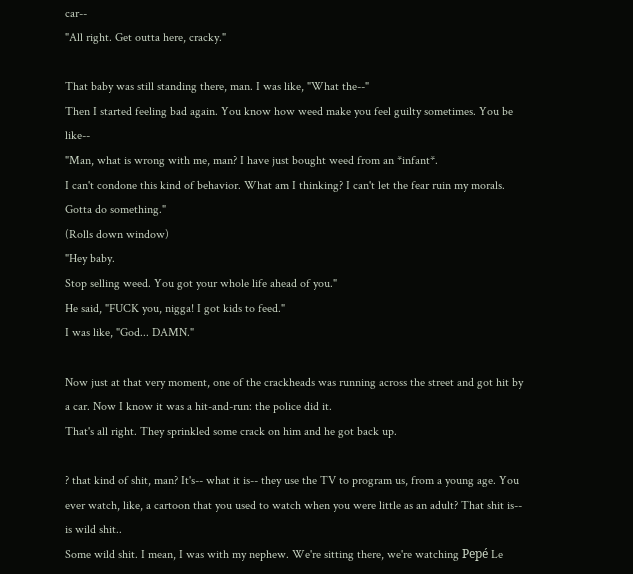car--
"All right. Get outta here, cracky."

That baby was still standing there, man. I was like, "What the--"
Then I started feeling bad again. You know how weed make you feel guilty sometimes. You be like--
"Man, what is wrong with me, man? I have just bought weed from an *infant*.
I can't condone this kind of behavior. What am I thinking? I can't let the fear ruin my morals.
Gotta do something."
(Rolls down window)
"Hey baby.
Stop selling weed. You got your whole life ahead of you."
He said, "FUCK you, nigga! I got kids to feed."
I was like, "God... DAMN."

Now just at that very moment, one of the crackheads was running across the street and got hit by a car. Now I know it was a hit-and-run: the police did it.
That's all right. They sprinkled some crack on him and he got back up.

? that kind of shit, man? It's-- what it is-- they use the TV to program us, from a young age. You ever watch, like, a cartoon that you used to watch when you were little as an adult? That shit is-- is wild shit..
Some wild shit. I mean, I was with my nephew. We're sitting there, we're watching Pepé Le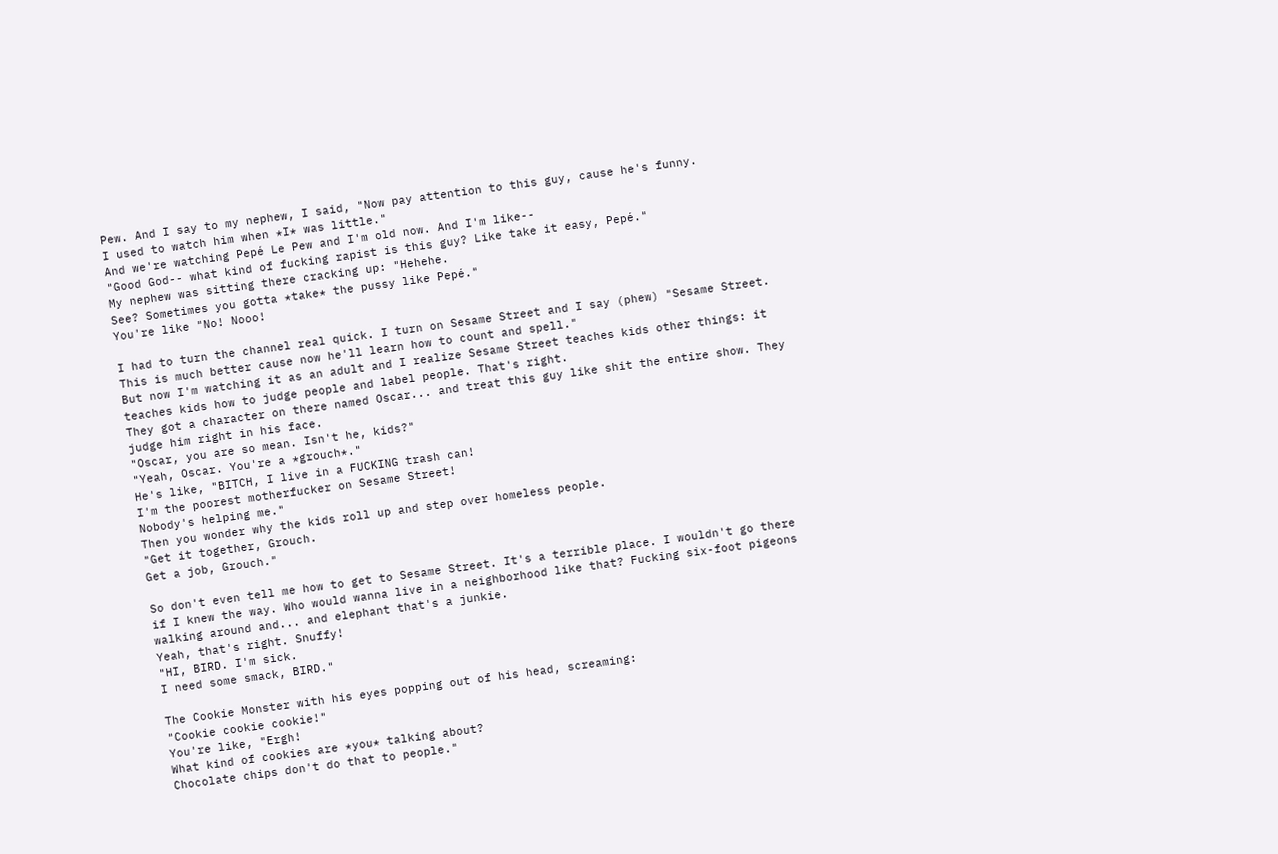Pew. And I say to my nephew, I said, "Now pay attention to this guy, cause he's funny.
I used to watch him when *I* was little."
And we're watching Pepé Le Pew and I'm old now. And I'm like--
"Good God-- what kind of fucking rapist is this guy? Like take it easy, Pepé."
My nephew was sitting there cracking up: "Hehehe.
See? Sometimes you gotta *take* the pussy like Pepé."
You're like "No! Nooo!

I had to turn the channel real quick. I turn on Sesame Street and I say (phew) "Sesame Street. This is much better cause now he'll learn how to count and spell."
But now I'm watching it as an adult and I realize Sesame Street teaches kids other things: it teaches kids how to judge people and label people. That's right.
They got a character on there named Oscar... and treat this guy like shit the entire show. They judge him right in his face.
"Oscar, you are so mean. Isn't he, kids?"
"Yeah, Oscar. You're a *grouch*."
He's like, "BITCH, I live in a FUCKING trash can!
I'm the poorest motherfucker on Sesame Street!
Nobody's helping me."
Then you wonder why the kids roll up and step over homeless people.
"Get it together, Grouch.
Get a job, Grouch."

So don't even tell me how to get to Sesame Street. It's a terrible place. I wouldn't go there if I knew the way. Who would wanna live in a neighborhood like that? Fucking six-foot pigeons walking around and... and elephant that's a junkie.
Yeah, that's right. Snuffy!
"HI, BIRD. I'm sick.
I need some smack, BIRD."

The Cookie Monster with his eyes popping out of his head, screaming:
"Cookie cookie cookie!"
You're like, "Ergh!
What kind of cookies are *you* talking about?
Chocolate chips don't do that to people."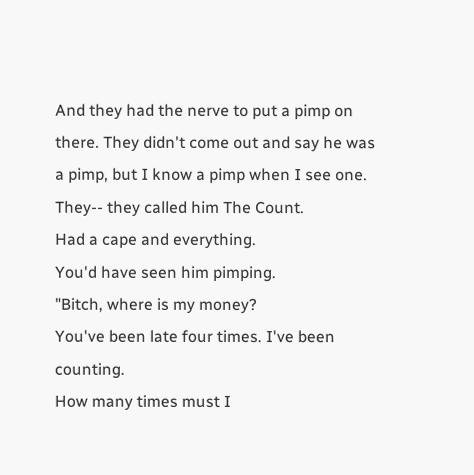And they had the nerve to put a pimp on there. They didn't come out and say he was a pimp, but I know a pimp when I see one. They-- they called him The Count.
Had a cape and everything.
You'd have seen him pimping.
"Bitch, where is my money?
You've been late four times. I've been counting.
How many times must I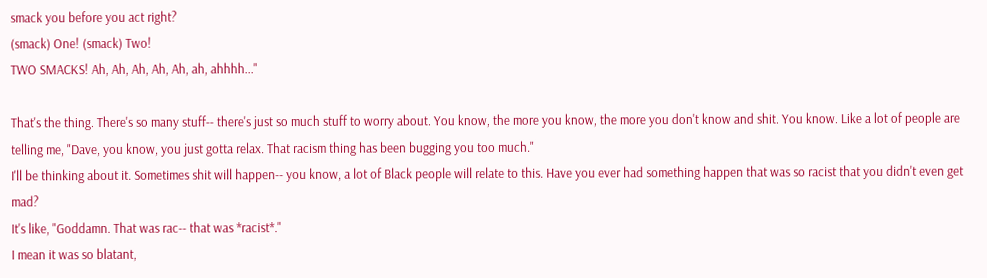smack you before you act right?
(smack) One! (smack) Two!
TWO SMACKS! Ah, Ah, Ah, Ah, Ah, ah, ahhhh..."

That's the thing. There's so many stuff-- there's just so much stuff to worry about. You know, the more you know, the more you don't know and shit. You know. Like a lot of people are telling me, "Dave, you know, you just gotta relax. That racism thing has been bugging you too much."
I'll be thinking about it. Sometimes shit will happen-- you know, a lot of Black people will relate to this. Have you ever had something happen that was so racist that you didn't even get mad?
It's like, "Goddamn. That was rac-- that was *racist*."
I mean it was so blatant,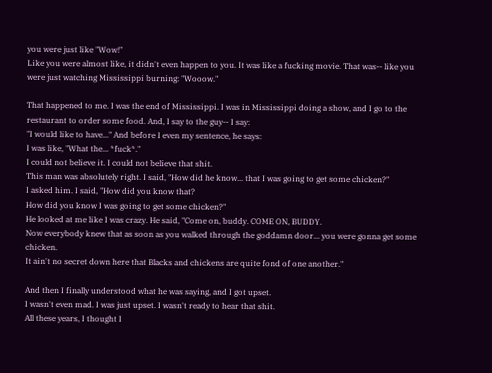you were just like "Wow!"
Like you were almost like, it didn't even happen to you. It was like a fucking movie. That was-- like you were just watching Mississippi burning: "Wooow."

That happened to me. I was the end of Mississippi. I was in Mississippi doing a show, and I go to the restaurant to order some food. And, I say to the guy-- I say:
"I would like to have..." And before I even my sentence, he says:
I was like, "What the... *fuck*."
I could not believe it. I could not believe that shit.
This man was absolutely right. I said, "How did he know... that I was going to get some chicken?"
I asked him. I said, "How did you know that?
How did you know I was going to get some chicken?"
He looked at me like I was crazy. He said, "Come on, buddy. COME ON, BUDDY.
Now everybody knew that as soon as you walked through the goddamn door... you were gonna get some chicken.
It ain't no secret down here that Blacks and chickens are quite fond of one another."

And then I finally understood what he was saying, and I got upset.
I wasn't even mad. I was just upset. I wasn't ready to hear that shit.
All these years, I thought I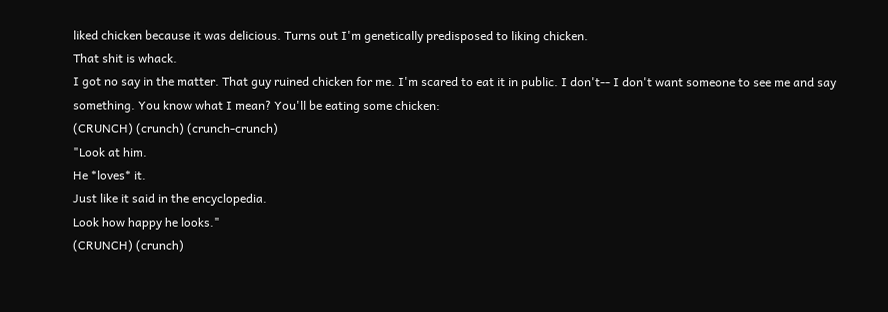liked chicken because it was delicious. Turns out I'm genetically predisposed to liking chicken.
That shit is whack.
I got no say in the matter. That guy ruined chicken for me. I'm scared to eat it in public. I don't-- I don't want someone to see me and say something. You know what I mean? You'll be eating some chicken:
(CRUNCH) (crunch) (crunch-crunch)
"Look at him.
He *loves* it.
Just like it said in the encyclopedia.
Look how happy he looks."
(CRUNCH) (crunch)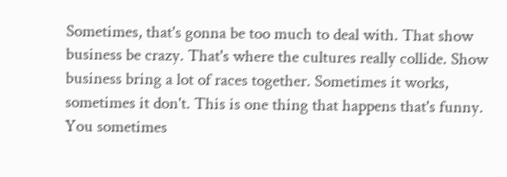Sometimes, that's gonna be too much to deal with. That show business be crazy. That's where the cultures really collide. Show business bring a lot of races together. Sometimes it works, sometimes it don't. This is one thing that happens that's funny. You sometimes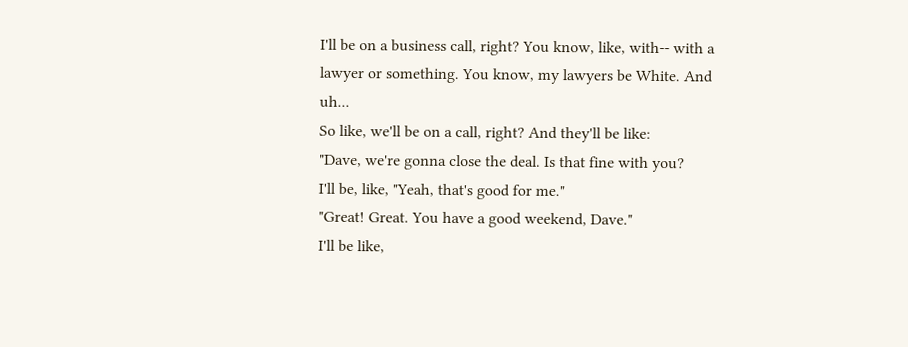I'll be on a business call, right? You know, like, with-- with a lawyer or something. You know, my lawyers be White. And uh...
So like, we'll be on a call, right? And they'll be like:
"Dave, we're gonna close the deal. Is that fine with you?
I'll be, like, "Yeah, that's good for me."
"Great! Great. You have a good weekend, Dave."
I'll be like,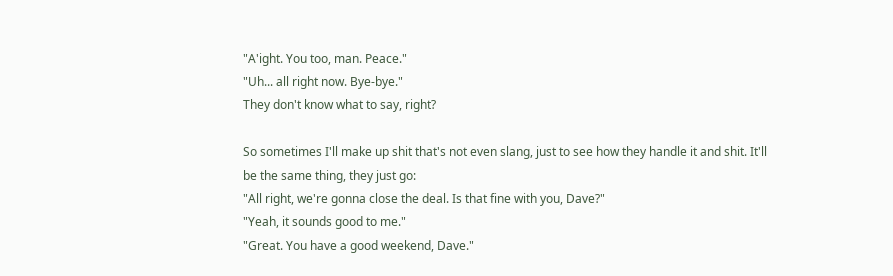"A'ight. You too, man. Peace."
"Uh... all right now. Bye-bye."
They don't know what to say, right?

So sometimes I'll make up shit that's not even slang, just to see how they handle it and shit. It'll be the same thing, they just go:
"All right, we're gonna close the deal. Is that fine with you, Dave?"
"Yeah, it sounds good to me."
"Great. You have a good weekend, Dave."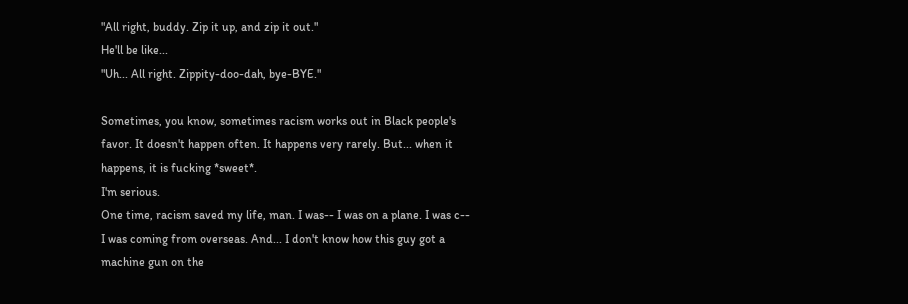"All right, buddy. Zip it up, and zip it out."
He'll be like...
"Uh... All right. Zippity-doo-dah, bye-BYE."

Sometimes, you know, sometimes racism works out in Black people's favor. It doesn't happen often. It happens very rarely. But... when it happens, it is fucking *sweet*.
I'm serious.
One time, racism saved my life, man. I was-- I was on a plane. I was c-- I was coming from overseas. And... I don't know how this guy got a machine gun on the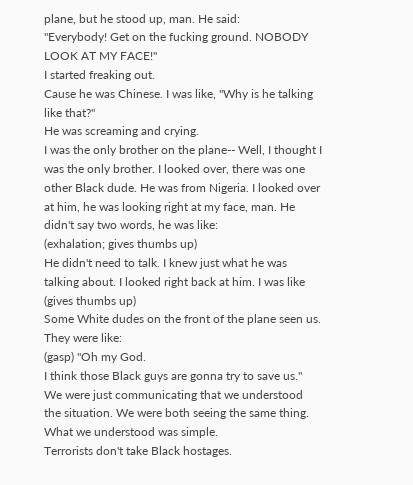plane, but he stood up, man. He said:
"Everybody! Get on the fucking ground. NOBODY LOOK AT MY FACE!"
I started freaking out.
Cause he was Chinese. I was like, "Why is he talking like that?"
He was screaming and crying.
I was the only brother on the plane-- Well, I thought I was the only brother. I looked over, there was one other Black dude. He was from Nigeria. I looked over at him, he was looking right at my face, man. He didn't say two words, he was like:
(exhalation; gives thumbs up)
He didn't need to talk. I knew just what he was talking about. I looked right back at him. I was like (gives thumbs up)
Some White dudes on the front of the plane seen us. They were like:
(gasp) "Oh my God.
I think those Black guys are gonna try to save us."
We were just communicating that we understood the situation. We were both seeing the same thing. What we understood was simple.
Terrorists don't take Black hostages.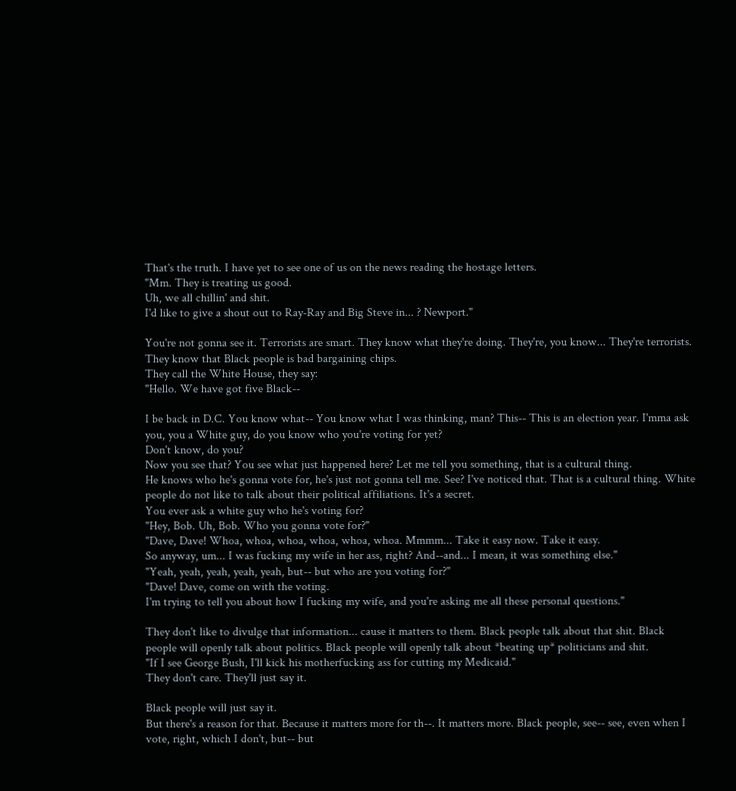That's the truth. I have yet to see one of us on the news reading the hostage letters.
"Mm. They is treating us good.
Uh, we all chillin' and shit.
I'd like to give a shout out to Ray-Ray and Big Steve in... ? Newport."

You're not gonna see it. Terrorists are smart. They know what they're doing. They're, you know... They're terrorists. They know that Black people is bad bargaining chips.
They call the White House, they say:
"Hello. We have got five Black--

I be back in D.C. You know what-- You know what I was thinking, man? This-- This is an election year. I'mma ask you, you a White guy, do you know who you're voting for yet?
Don't know, do you?
Now you see that? You see what just happened here? Let me tell you something, that is a cultural thing.
He knows who he's gonna vote for, he's just not gonna tell me. See? I've noticed that. That is a cultural thing. White people do not like to talk about their political affiliations. It's a secret.
You ever ask a white guy who he's voting for?
"Hey, Bob. Uh, Bob. Who you gonna vote for?"
"Dave, Dave! Whoa, whoa, whoa, whoa, whoa, whoa. Mmmm... Take it easy now. Take it easy.
So anyway, um... I was fucking my wife in her ass, right? And--and... I mean, it was something else."
"Yeah, yeah, yeah, yeah, yeah, but-- but who are you voting for?"
"Dave! Dave, come on with the voting.
I'm trying to tell you about how I fucking my wife, and you're asking me all these personal questions."

They don't like to divulge that information... cause it matters to them. Black people talk about that shit. Black people will openly talk about politics. Black people will openly talk about *beating up* politicians and shit.
"If I see George Bush, I'll kick his motherfucking ass for cutting my Medicaid."
They don't care. They'll just say it.

Black people will just say it.
But there's a reason for that. Because it matters more for th--. It matters more. Black people, see-- see, even when I vote, right, which I don't, but-- but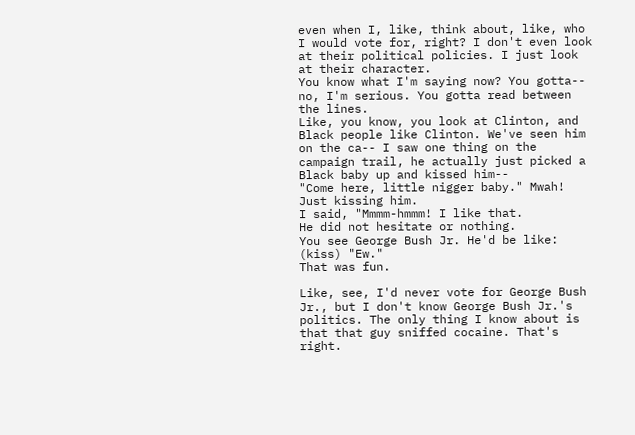even when I, like, think about, like, who I would vote for, right? I don't even look at their political policies. I just look at their character.
You know what I'm saying now? You gotta-- no, I'm serious. You gotta read between the lines.
Like, you know, you look at Clinton, and Black people like Clinton. We've seen him on the ca-- I saw one thing on the campaign trail, he actually just picked a Black baby up and kissed him--
"Come here, little nigger baby." Mwah!
Just kissing him.
I said, "Mmmm-hmmm! I like that.
He did not hesitate or nothing.
You see George Bush Jr. He'd be like:
(kiss) "Ew."
That was fun.

Like, see, I'd never vote for George Bush Jr., but I don't know George Bush Jr.'s politics. The only thing I know about is that that guy sniffed cocaine. That's right.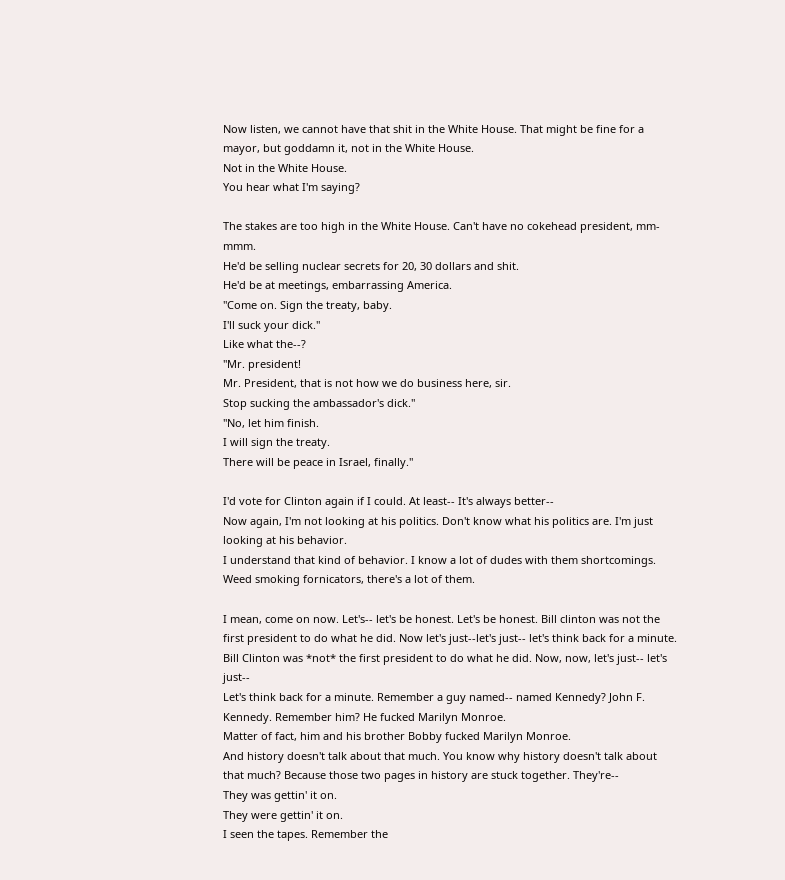Now listen, we cannot have that shit in the White House. That might be fine for a mayor, but goddamn it, not in the White House.
Not in the White House.
You hear what I'm saying?

The stakes are too high in the White House. Can't have no cokehead president, mm-mmm.
He'd be selling nuclear secrets for 20, 30 dollars and shit.
He'd be at meetings, embarrassing America.
"Come on. Sign the treaty, baby.
I'll suck your dick."
Like what the--?
"Mr. president!
Mr. President, that is not how we do business here, sir.
Stop sucking the ambassador's dick."
"No, let him finish.
I will sign the treaty.
There will be peace in Israel, finally."

I'd vote for Clinton again if I could. At least-- It's always better--
Now again, I'm not looking at his politics. Don't know what his politics are. I'm just looking at his behavior.
I understand that kind of behavior. I know a lot of dudes with them shortcomings.
Weed smoking fornicators, there's a lot of them.

I mean, come on now. Let's-- let's be honest. Let's be honest. Bill clinton was not the first president to do what he did. Now let's just--let's just-- let's think back for a minute. Bill Clinton was *not* the first president to do what he did. Now, now, let's just-- let's just--
Let's think back for a minute. Remember a guy named-- named Kennedy? John F. Kennedy. Remember him? He fucked Marilyn Monroe.
Matter of fact, him and his brother Bobby fucked Marilyn Monroe.
And history doesn't talk about that much. You know why history doesn't talk about that much? Because those two pages in history are stuck together. They're--
They was gettin' it on.
They were gettin' it on.
I seen the tapes. Remember the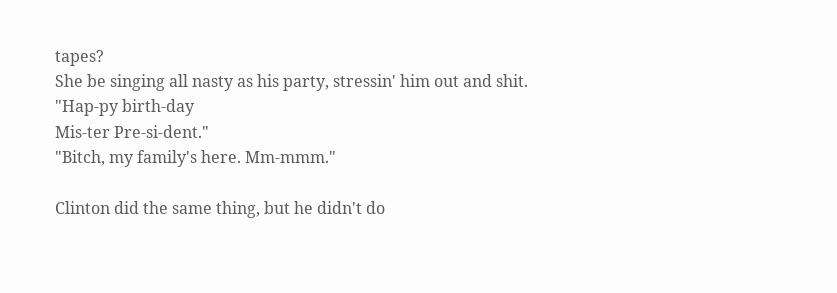tapes?
She be singing all nasty as his party, stressin' him out and shit.
"Hap-py birth-day
Mis-ter Pre-si-dent."
"Bitch, my family's here. Mm-mmm."

Clinton did the same thing, but he didn't do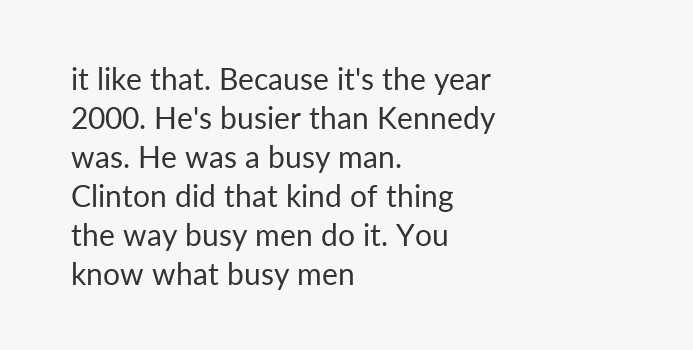it like that. Because it's the year 2000. He's busier than Kennedy was. He was a busy man. Clinton did that kind of thing the way busy men do it. You know what busy men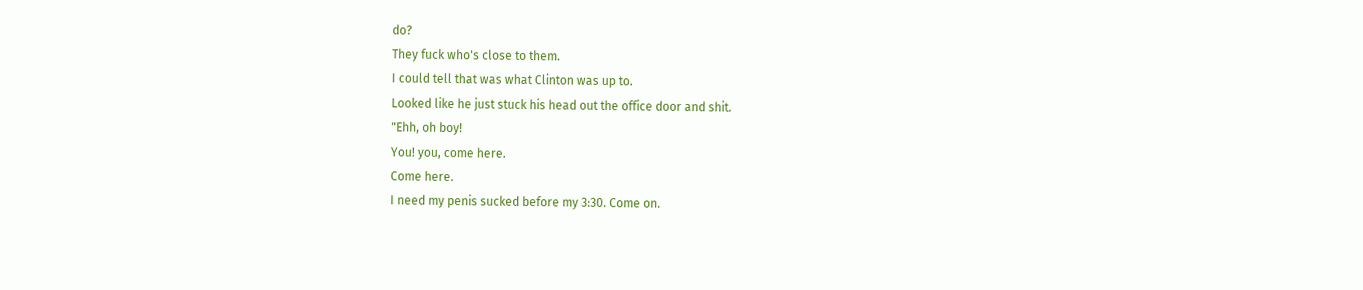do?
They fuck who's close to them.
I could tell that was what Clinton was up to.
Looked like he just stuck his head out the office door and shit.
"Ehh, oh boy!
You! you, come here.
Come here.
I need my penis sucked before my 3:30. Come on.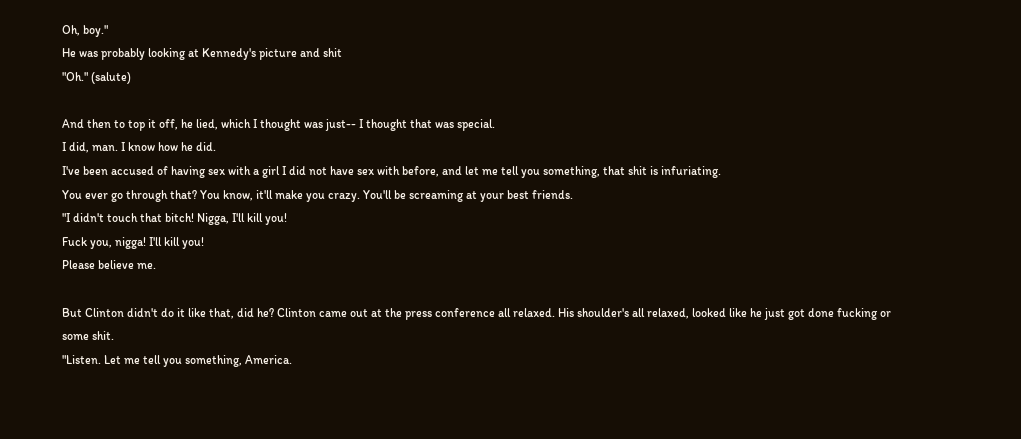Oh, boy."
He was probably looking at Kennedy's picture and shit
"Oh." (salute)

And then to top it off, he lied, which I thought was just-- I thought that was special.
I did, man. I know how he did.
I've been accused of having sex with a girl I did not have sex with before, and let me tell you something, that shit is infuriating.
You ever go through that? You know, it'll make you crazy. You'll be screaming at your best friends.
"I didn't touch that bitch! Nigga, I'll kill you!
Fuck you, nigga! I'll kill you!
Please believe me.

But Clinton didn't do it like that, did he? Clinton came out at the press conference all relaxed. His shoulder's all relaxed, looked like he just got done fucking or some shit.
"Listen. Let me tell you something, America.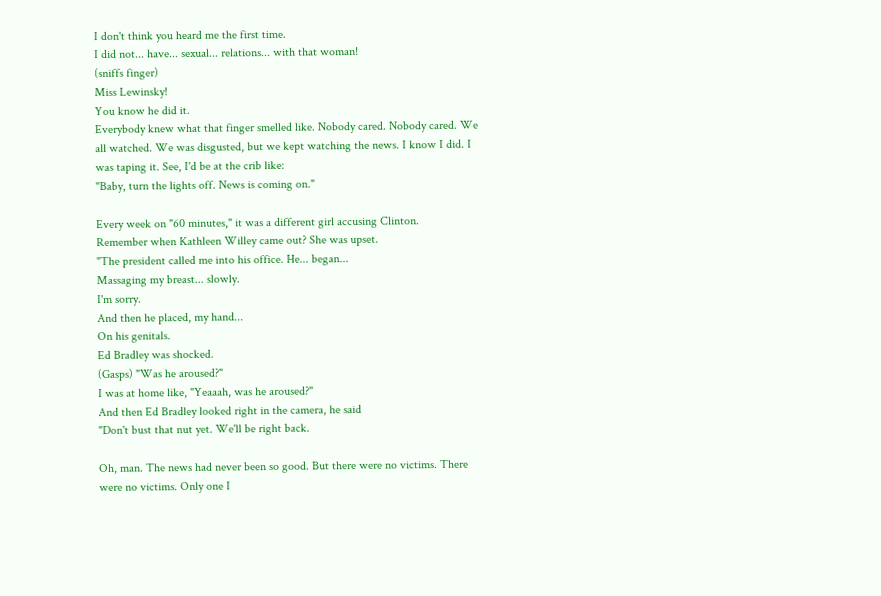I don't think you heard me the first time.
I did not... have... sexual... relations... with that woman!
(sniffs finger)
Miss Lewinsky!
You know he did it.
Everybody knew what that finger smelled like. Nobody cared. Nobody cared. We all watched. We was disgusted, but we kept watching the news. I know I did. I was taping it. See, I'd be at the crib like:
"Baby, turn the lights off. News is coming on."

Every week on "60 minutes," it was a different girl accusing Clinton.
Remember when Kathleen Willey came out? She was upset.
"The president called me into his office. He... began...
Massaging my breast... slowly.
I'm sorry.
And then he placed, my hand...
On his genitals.
Ed Bradley was shocked.
(Gasps) "Was he aroused?"
I was at home like, "Yeaaah, was he aroused?"
And then Ed Bradley looked right in the camera, he said
"Don't bust that nut yet. We'll be right back.

Oh, man. The news had never been so good. But there were no victims. There were no victims. Only one I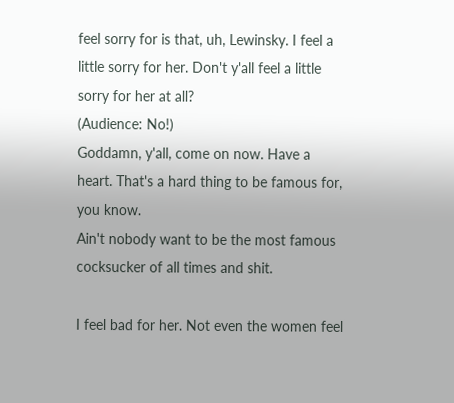feel sorry for is that, uh, Lewinsky. I feel a little sorry for her. Don't y'all feel a little sorry for her at all?
(Audience: No!)
Goddamn, y'all, come on now. Have a heart. That's a hard thing to be famous for, you know.
Ain't nobody want to be the most famous cocksucker of all times and shit.

I feel bad for her. Not even the women feel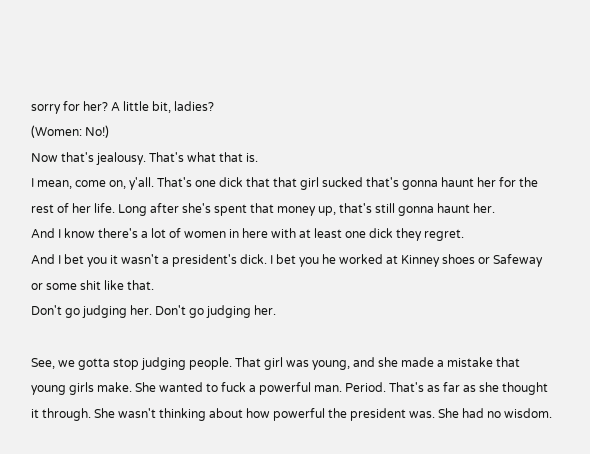sorry for her? A little bit, ladies?
(Women: No!)
Now that's jealousy. That's what that is.
I mean, come on, y'all. That's one dick that that girl sucked that's gonna haunt her for the rest of her life. Long after she's spent that money up, that's still gonna haunt her.
And I know there's a lot of women in here with at least one dick they regret.
And I bet you it wasn't a president's dick. I bet you he worked at Kinney shoes or Safeway or some shit like that.
Don't go judging her. Don't go judging her.

See, we gotta stop judging people. That girl was young, and she made a mistake that young girls make. She wanted to fuck a powerful man. Period. That's as far as she thought it through. She wasn't thinking about how powerful the president was. She had no wisdom.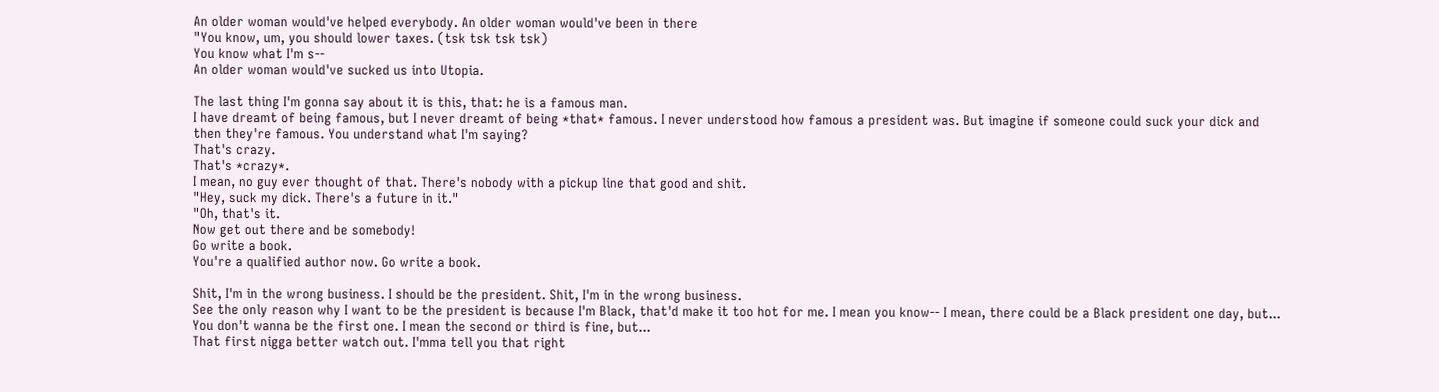An older woman would've helped everybody. An older woman would've been in there
"You know, um, you should lower taxes. (tsk tsk tsk tsk)
You know what I'm s--
An older woman would've sucked us into Utopia.

The last thing I'm gonna say about it is this, that: he is a famous man.
I have dreamt of being famous, but I never dreamt of being *that* famous. I never understood how famous a president was. But imagine if someone could suck your dick and then they're famous. You understand what I'm saying?
That's crazy.
That's *crazy*.
I mean, no guy ever thought of that. There's nobody with a pickup line that good and shit.
"Hey, suck my dick. There's a future in it."
"Oh, that's it.
Now get out there and be somebody!
Go write a book.
You're a qualified author now. Go write a book.

Shit, I'm in the wrong business. I should be the president. Shit, I'm in the wrong business.
See the only reason why I want to be the president is because I'm Black, that'd make it too hot for me. I mean you know-- I mean, there could be a Black president one day, but...
You don't wanna be the first one. I mean the second or third is fine, but...
That first nigga better watch out. I'mma tell you that right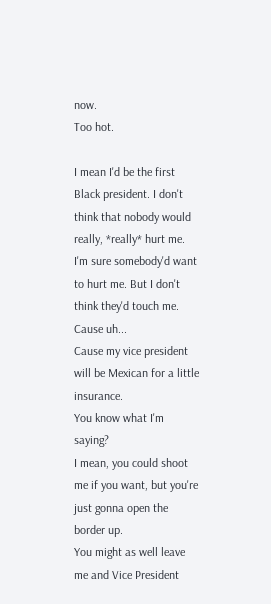now.
Too hot.

I mean I'd be the first Black president. I don't think that nobody would really, *really* hurt me. I'm sure somebody'd want to hurt me. But I don't think they'd touch me. Cause uh...
Cause my vice president will be Mexican for a little insurance.
You know what I'm saying?
I mean, you could shoot me if you want, but you're just gonna open the border up.
You might as well leave me and Vice President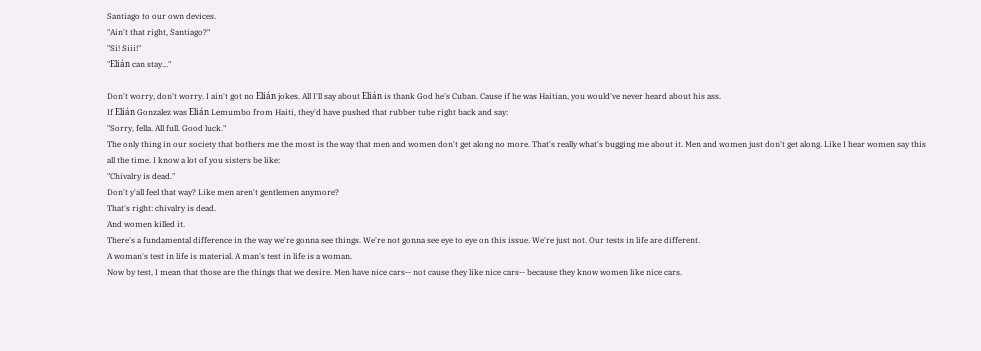Santiago to our own devices.
"Ain't that right, Santiago?"
"Si! Siii!"
"Elián can stay..."

Don't worry, don't worry. I ain't got no Elián jokes. All I'll say about Elián is thank God he's Cuban. Cause if he was Haitian, you would've never heard about his ass.
If Elián Gonzalez was Elián Lemumbo from Haiti, they'd have pushed that rubber tube right back and say:
"Sorry, fella. All full. Good luck."
The only thing in our society that bothers me the most is the way that men and women don't get along no more. That's really what's bugging me about it. Men and women just don't get along. Like I hear women say this all the time. I know a lot of you sisters be like:
"Chivalry is dead."
Don't y'all feel that way? Like men aren't gentlemen anymore?
That's right: chivalry is dead.
And women killed it.
There's a fundamental difference in the way we're gonna see things. We're not gonna see eye to eye on this issue. We're just not. Our tests in life are different.
A woman's test in life is material. A man's test in life is a woman.
Now by test, I mean that those are the things that we desire. Men have nice cars-- not cause they like nice cars-- because they know women like nice cars.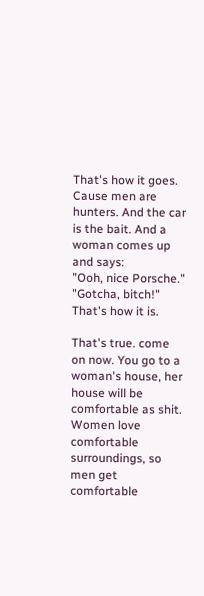That's how it goes. Cause men are hunters. And the car is the bait. And a woman comes up and says:
"Ooh, nice Porsche."
"Gotcha, bitch!"
That's how it is.

That's true. come on now. You go to a woman's house, her house will be comfortable as shit. Women love comfortable surroundings, so men get comfortable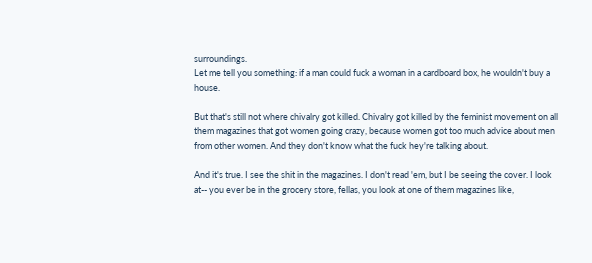surroundings.
Let me tell you something: if a man could fuck a woman in a cardboard box, he wouldn't buy a house.

But that's still not where chivalry got killed. Chivalry got killed by the feminist movement on all them magazines that got women going crazy, because women got too much advice about men from other women. And they don't know what the fuck hey're talking about.

And it's true. I see the shit in the magazines. I don't read 'em, but I be seeing the cover. I look at-- you ever be in the grocery store, fellas, you look at one of them magazines like,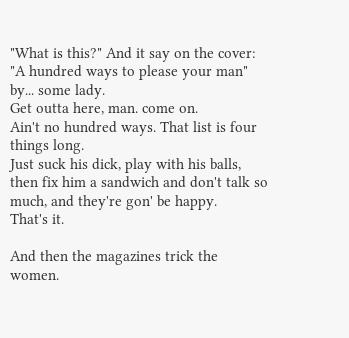"What is this?" And it say on the cover:
"A hundred ways to please your man" by... some lady.
Get outta here, man. come on.
Ain't no hundred ways. That list is four things long.
Just suck his dick, play with his balls, then fix him a sandwich and don't talk so much, and they're gon' be happy.
That's it.

And then the magazines trick the women.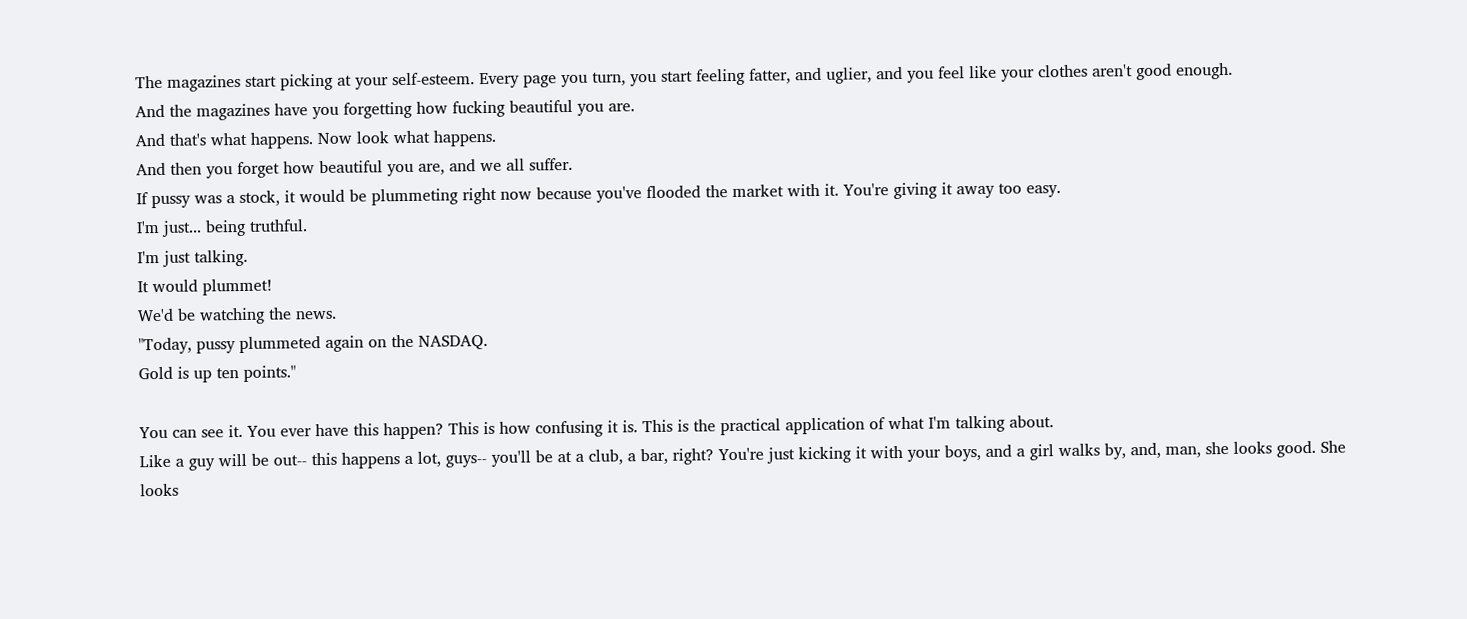The magazines start picking at your self-esteem. Every page you turn, you start feeling fatter, and uglier, and you feel like your clothes aren't good enough.
And the magazines have you forgetting how fucking beautiful you are.
And that's what happens. Now look what happens.
And then you forget how beautiful you are, and we all suffer.
If pussy was a stock, it would be plummeting right now because you've flooded the market with it. You're giving it away too easy.
I'm just... being truthful.
I'm just talking.
It would plummet!
We'd be watching the news.
"Today, pussy plummeted again on the NASDAQ.
Gold is up ten points."

You can see it. You ever have this happen? This is how confusing it is. This is the practical application of what I'm talking about.
Like a guy will be out-- this happens a lot, guys-- you'll be at a club, a bar, right? You're just kicking it with your boys, and a girl walks by, and, man, she looks good. She looks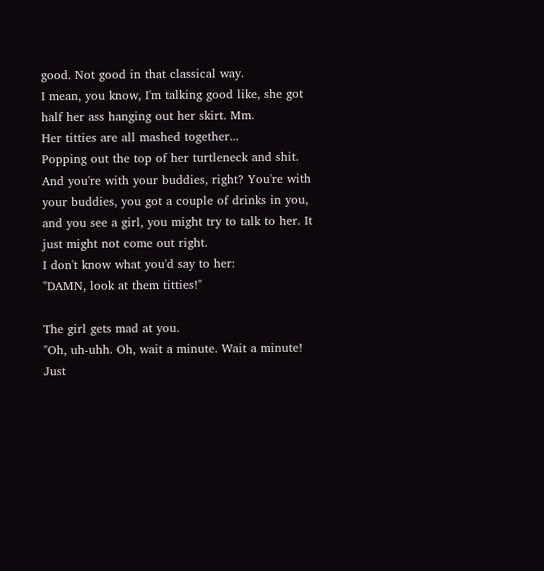good. Not good in that classical way.
I mean, you know, I'm talking good like, she got half her ass hanging out her skirt. Mm.
Her titties are all mashed together...
Popping out the top of her turtleneck and shit.
And you're with your buddies, right? You're with your buddies, you got a couple of drinks in you, and you see a girl, you might try to talk to her. It just might not come out right.
I don't know what you'd say to her:
"DAMN, look at them titties!"

The girl gets mad at you.
"Oh, uh-uhh. Oh, wait a minute. Wait a minute!
Just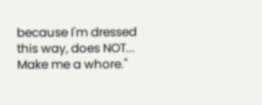because I'm dressed this way, does NOT...
Make me a whore."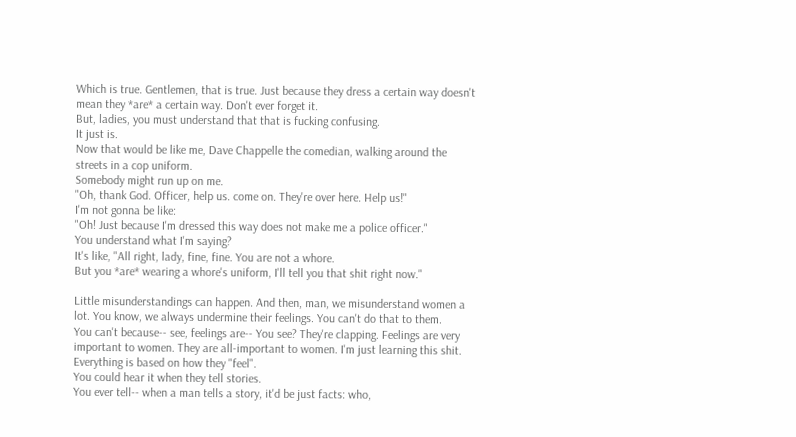Which is true. Gentlemen, that is true. Just because they dress a certain way doesn't mean they *are* a certain way. Don't ever forget it.
But, ladies, you must understand that that is fucking confusing.
It just is.
Now that would be like me, Dave Chappelle the comedian, walking around the streets in a cop uniform.
Somebody might run up on me.
"Oh, thank God. Officer, help us. come on. They're over here. Help us!"
I'm not gonna be like:
"Oh! Just because I'm dressed this way does not make me a police officer."
You understand what I'm saying?
It's like, "All right, lady, fine, fine. You are not a whore.
But you *are* wearing a whore's uniform, I'll tell you that shit right now."

Little misunderstandings can happen. And then, man, we misunderstand women a lot. You know, we always undermine their feelings. You can't do that to them.
You can't because-- see, feelings are-- You see? They're clapping. Feelings are very important to women. They are all-important to women. I'm just learning this shit.
Everything is based on how they "feel".
You could hear it when they tell stories.
You ever tell-- when a man tells a story, it'd be just facts: who,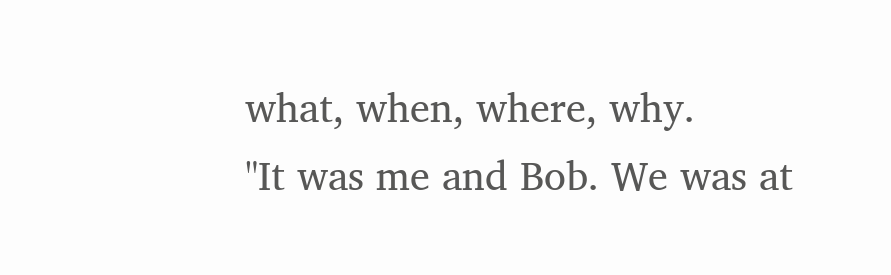what, when, where, why.
"It was me and Bob. We was at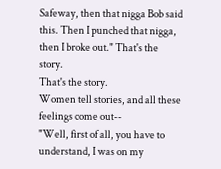Safeway, then that nigga Bob said this. Then I punched that nigga, then I broke out." That's the story.
That's the story.
Women tell stories, and all these feelings come out--
"Well, first of all, you have to understand, I was on my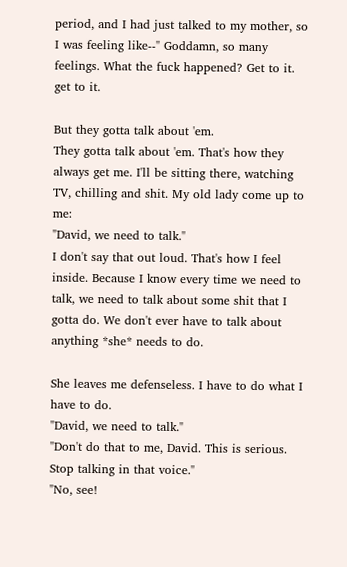period, and I had just talked to my mother, so I was feeling like--" Goddamn, so many feelings. What the fuck happened? Get to it. get to it.

But they gotta talk about 'em.
They gotta talk about 'em. That's how they always get me. I'll be sitting there, watching TV, chilling and shit. My old lady come up to me:
"David, we need to talk."
I don't say that out loud. That's how I feel inside. Because I know every time we need to talk, we need to talk about some shit that I gotta do. We don't ever have to talk about anything *she* needs to do.

She leaves me defenseless. I have to do what I have to do.
"David, we need to talk."
"Don't do that to me, David. This is serious. Stop talking in that voice."
"No, see!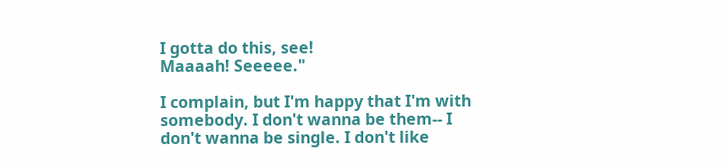I gotta do this, see!
Maaaah! Seeeee."

I complain, but I'm happy that I'm with somebody. I don't wanna be them-- I don't wanna be single. I don't like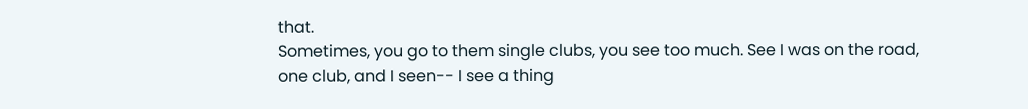that.
Sometimes, you go to them single clubs, you see too much. See I was on the road, one club, and I seen-- I see a thing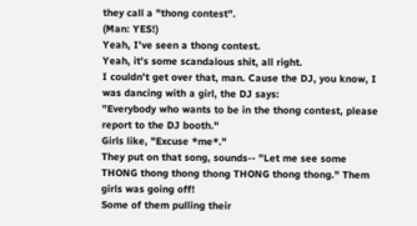they call a "thong contest".
(Man: YES!)
Yeah, I've seen a thong contest.
Yeah, it's some scandalous shit, all right.
I couldn't get over that, man. Cause the DJ, you know, I was dancing with a girl, the DJ says:
"Everybody who wants to be in the thong contest, please report to the DJ booth."
Girls like, "Excuse *me*."
They put on that song, sounds-- "Let me see some THONG thong thong thong THONG thong thong." Them girls was going off!
Some of them pulling their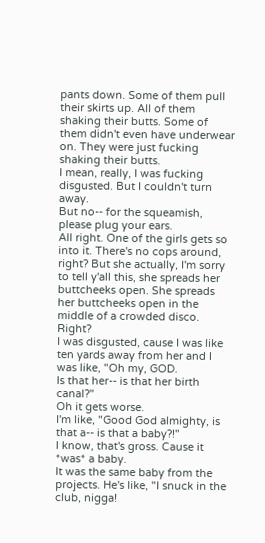pants down. Some of them pull their skirts up. All of them shaking their butts. Some of them didn't even have underwear on. They were just fucking shaking their butts.
I mean, really, I was fucking disgusted. But I couldn't turn away.
But no-- for the squeamish, please plug your ears.
All right. One of the girls gets so into it. There's no cops around, right? But she actually, I'm sorry to tell y'all this, she spreads her buttcheeks open. She spreads her buttcheeks open in the middle of a crowded disco. Right?
I was disgusted, cause I was like ten yards away from her and I was like, "Oh my, GOD.
Is that her-- is that her birth canal?"
Oh it gets worse.
I'm like, "Good God almighty, is that a-- is that a baby?!"
I know, that's gross. Cause it *was* a baby.
It was the same baby from the projects. He's like, "I snuck in the club, nigga!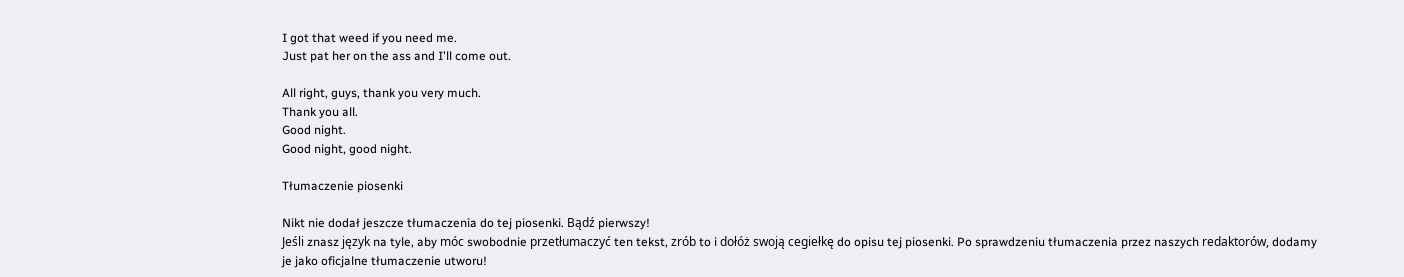I got that weed if you need me.
Just pat her on the ass and I'll come out.

All right, guys, thank you very much.
Thank you all.
Good night.
Good night, good night.

Tłumaczenie piosenki

Nikt nie dodał jeszcze tłumaczenia do tej piosenki. Bądź pierwszy!
Jeśli znasz język na tyle, aby móc swobodnie przetłumaczyć ten tekst, zrób to i dołóż swoją cegiełkę do opisu tej piosenki. Po sprawdzeniu tłumaczenia przez naszych redaktorów, dodamy je jako oficjalne tłumaczenie utworu!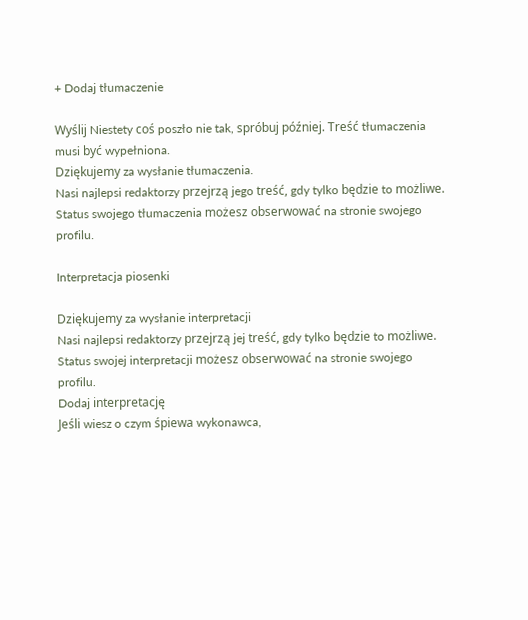+ Dodaj tłumaczenie

Wyślij Niestety coś poszło nie tak, spróbuj później. Treść tłumaczenia musi być wypełniona.
Dziękujemy za wysłanie tłumaczenia.
Nasi najlepsi redaktorzy przejrzą jego treść, gdy tylko będzie to możliwe. Status swojego tłumaczenia możesz obserwować na stronie swojego profilu.

Interpretacja piosenki

Dziękujemy za wysłanie interpretacji
Nasi najlepsi redaktorzy przejrzą jej treść, gdy tylko będzie to możliwe.
Status swojej interpretacji możesz obserwować na stronie swojego profilu.
Dodaj interpretację
Jeśli wiesz o czym śpiewa wykonawca,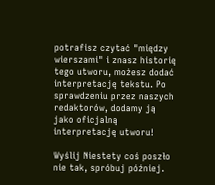potrafisz czytać "między wierszami" i znasz historię tego utworu, możesz dodać interpretację tekstu. Po sprawdzeniu przez naszych redaktorów, dodamy ją jako oficjalną interpretację utworu!

Wyślij Niestety coś poszło nie tak, spróbuj później.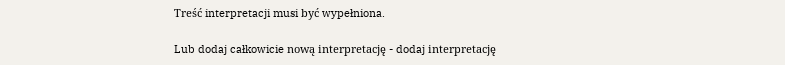Treść interpretacji musi być wypełniona.

Lub dodaj całkowicie nową interpretację - dodaj interpretację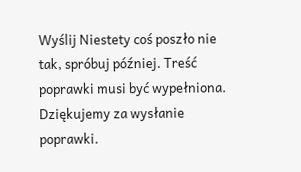Wyślij Niestety coś poszło nie tak, spróbuj później. Treść poprawki musi być wypełniona. Dziękujemy za wysłanie poprawki.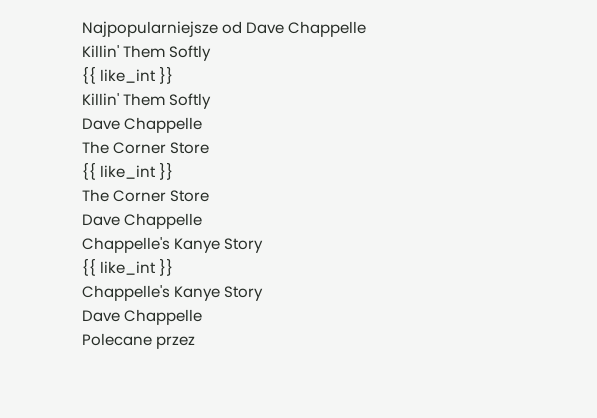Najpopularniejsze od Dave Chappelle
Killin' Them Softly
{{ like_int }}
Killin' Them Softly
Dave Chappelle
The Corner Store
{{ like_int }}
The Corner Store
Dave Chappelle
Chappelle's Kanye Story
{{ like_int }}
Chappelle's Kanye Story
Dave Chappelle
Polecane przez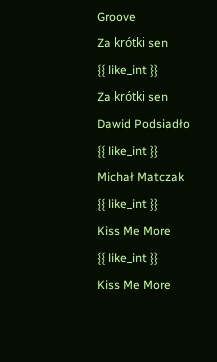Groove
Za krótki sen
{{ like_int }}
Za krótki sen
Dawid Podsiadło
{{ like_int }}
Michał Matczak
{{ like_int }}
Kiss Me More
{{ like_int }}
Kiss Me More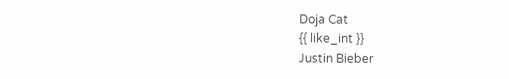Doja Cat
{{ like_int }}
Justin Bieber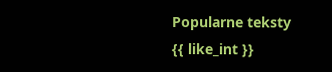Popularne teksty
{{ like_int }}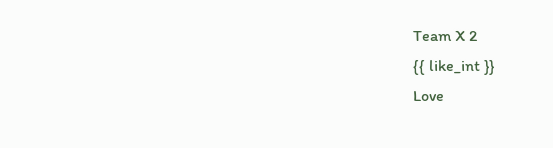Team X 2
{{ like_int }}
Love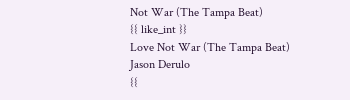Not War (The Tampa Beat)
{{ like_int }}
Love Not War (The Tampa Beat)
Jason Derulo
{{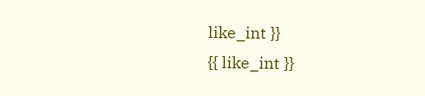like_int }}
{{ like_int }}